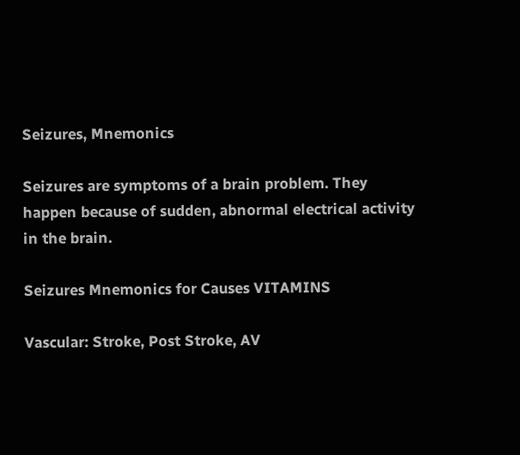Seizures, Mnemonics

Seizures are symptoms of a brain problem. They happen because of sudden, abnormal electrical activity in the brain.

Seizures Mnemonics for Causes VITAMINS

Vascular: Stroke, Post Stroke, AV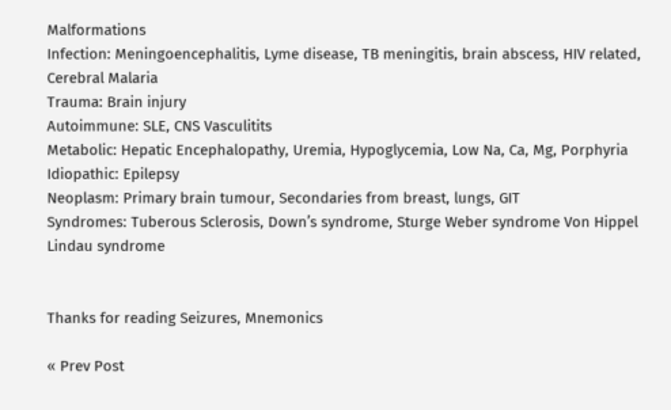Malformations
Infection: Meningoencephalitis, Lyme disease, TB meningitis, brain abscess, HIV related, Cerebral Malaria
Trauma: Brain injury
Autoimmune: SLE, CNS Vasculitits
Metabolic: Hepatic Encephalopathy, Uremia, Hypoglycemia, Low Na, Ca, Mg, Porphyria
Idiopathic: Epilepsy
Neoplasm: Primary brain tumour, Secondaries from breast, lungs, GIT
Syndromes: Tuberous Sclerosis, Down’s syndrome, Sturge Weber syndrome Von Hippel Lindau syndrome


Thanks for reading Seizures, Mnemonics

« Prev Post